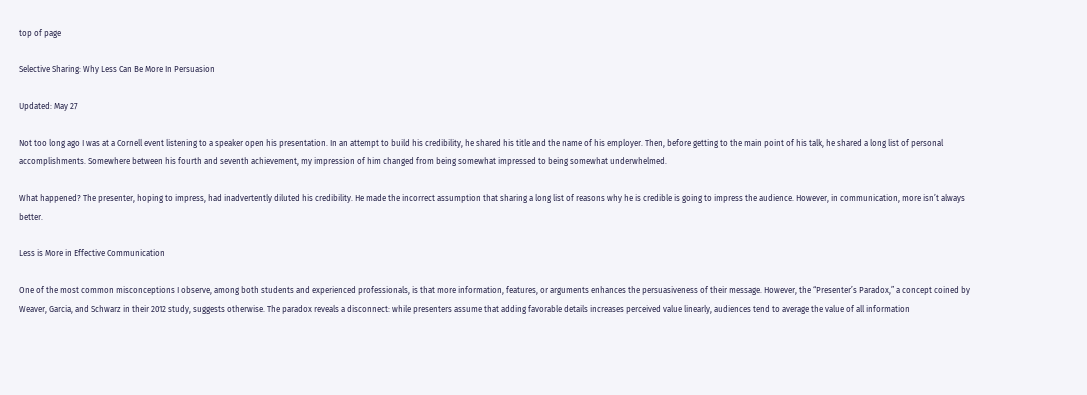top of page

Selective Sharing: Why Less Can Be More In Persuasion

Updated: May 27

Not too long ago I was at a Cornell event listening to a speaker open his presentation. In an attempt to build his credibility, he shared his title and the name of his employer. Then, before getting to the main point of his talk, he shared a long list of personal accomplishments. Somewhere between his fourth and seventh achievement, my impression of him changed from being somewhat impressed to being somewhat underwhelmed.

What happened? The presenter, hoping to impress, had inadvertently diluted his credibility. He made the incorrect assumption that sharing a long list of reasons why he is credible is going to impress the audience. However, in communication, more isn’t always better.

Less is More in Effective Communication

One of the most common misconceptions I observe, among both students and experienced professionals, is that more information, features, or arguments enhances the persuasiveness of their message. However, the “Presenter’s Paradox,” a concept coined by Weaver, Garcia, and Schwarz in their 2012 study, suggests otherwise. The paradox reveals a disconnect: while presenters assume that adding favorable details increases perceived value linearly, audiences tend to average the value of all information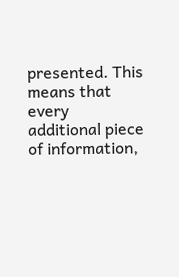presented. This means that every additional piece of information,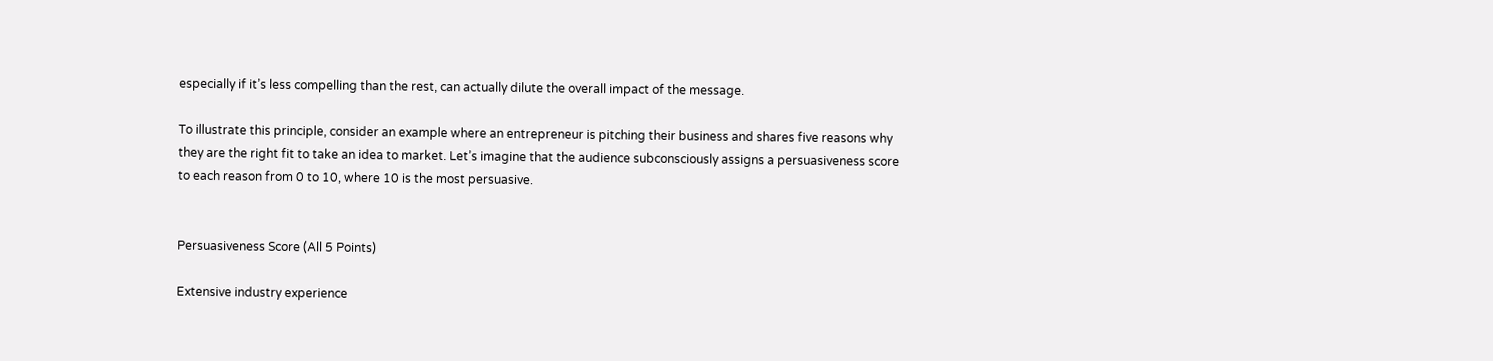especially if it’s less compelling than the rest, can actually dilute the overall impact of the message.

To illustrate this principle, consider an example where an entrepreneur is pitching their business and shares five reasons why they are the right fit to take an idea to market. Let’s imagine that the audience subconsciously assigns a persuasiveness score to each reason from 0 to 10, where 10 is the most persuasive.


Persuasiveness Score (All 5 Points)

Extensive industry experience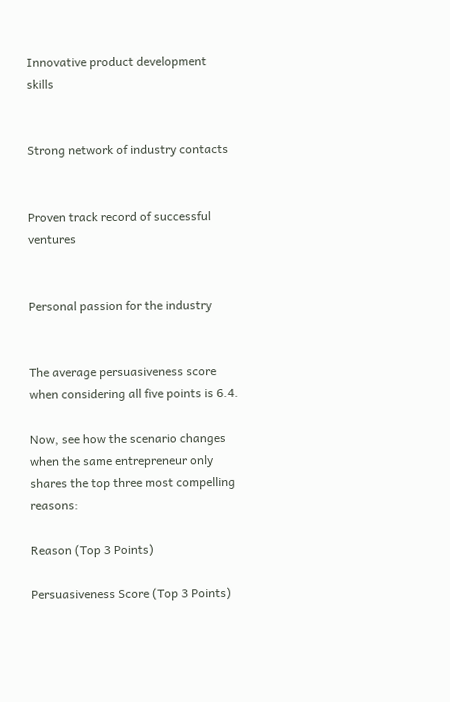Innovative product development skills


Strong network of industry contacts


Proven track record of successful ventures


Personal passion for the industry


The average persuasiveness score when considering all five points is 6.4.

Now, see how the scenario changes when the same entrepreneur only shares the top three most compelling reasons:

Reason (Top 3 Points)

Persuasiveness Score (Top 3 Points)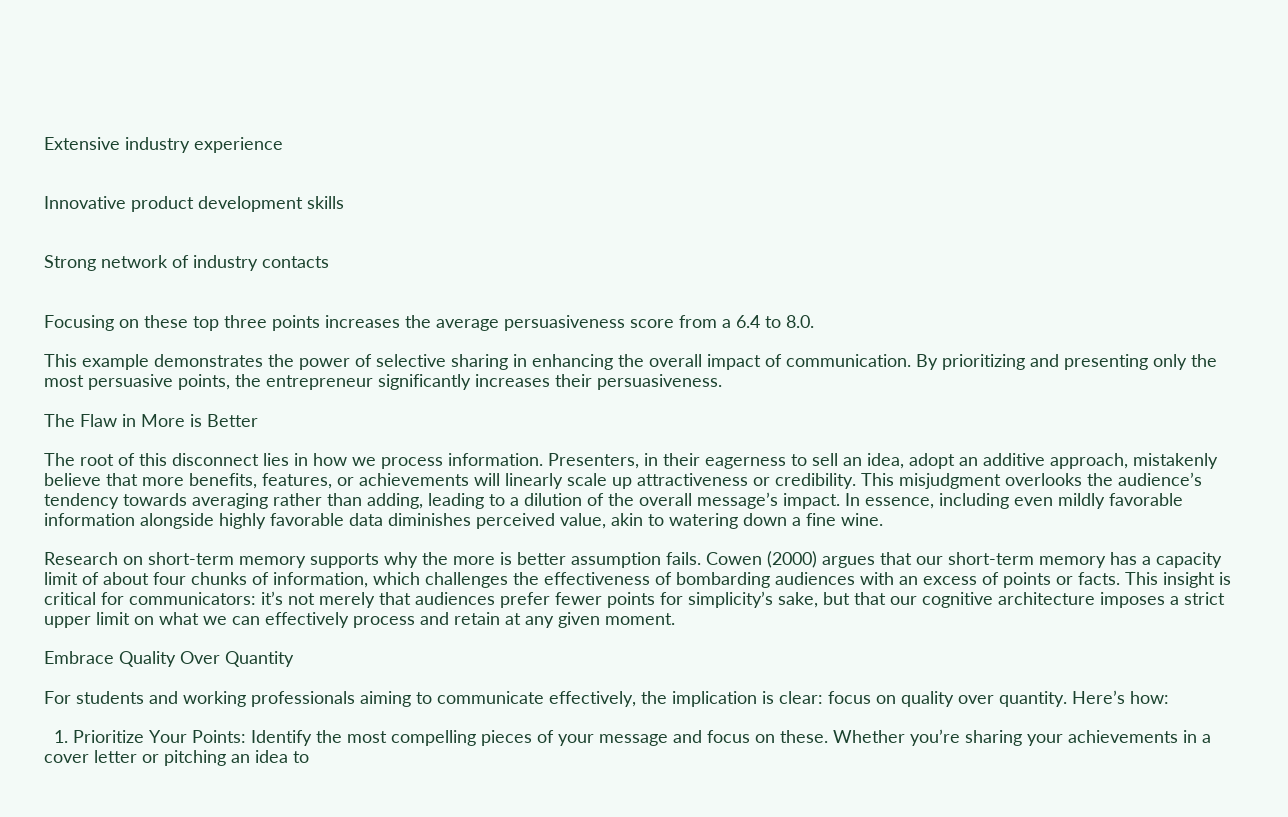Extensive industry experience


Innovative product development skills


Strong network of industry contacts


Focusing on these top three points increases the average persuasiveness score from a 6.4 to 8.0.

This example demonstrates the power of selective sharing in enhancing the overall impact of communication. By prioritizing and presenting only the most persuasive points, the entrepreneur significantly increases their persuasiveness.

The Flaw in More is Better

The root of this disconnect lies in how we process information. Presenters, in their eagerness to sell an idea, adopt an additive approach, mistakenly believe that more benefits, features, or achievements will linearly scale up attractiveness or credibility. This misjudgment overlooks the audience’s tendency towards averaging rather than adding, leading to a dilution of the overall message’s impact. In essence, including even mildly favorable information alongside highly favorable data diminishes perceived value, akin to watering down a fine wine.

Research on short-term memory supports why the more is better assumption fails. Cowen (2000) argues that our short-term memory has a capacity limit of about four chunks of information, which challenges the effectiveness of bombarding audiences with an excess of points or facts. This insight is critical for communicators: it’s not merely that audiences prefer fewer points for simplicity’s sake, but that our cognitive architecture imposes a strict upper limit on what we can effectively process and retain at any given moment.

Embrace Quality Over Quantity

For students and working professionals aiming to communicate effectively, the implication is clear: focus on quality over quantity. Here’s how:

  1. Prioritize Your Points: Identify the most compelling pieces of your message and focus on these. Whether you’re sharing your achievements in a cover letter or pitching an idea to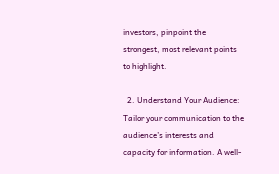investors, pinpoint the strongest, most relevant points to highlight.

  2. Understand Your Audience: Tailor your communication to the audience’s interests and capacity for information. A well-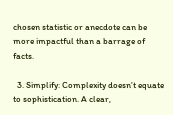chosen statistic or anecdote can be more impactful than a barrage of facts.

  3. Simplify: Complexity doesn’t equate to sophistication. A clear,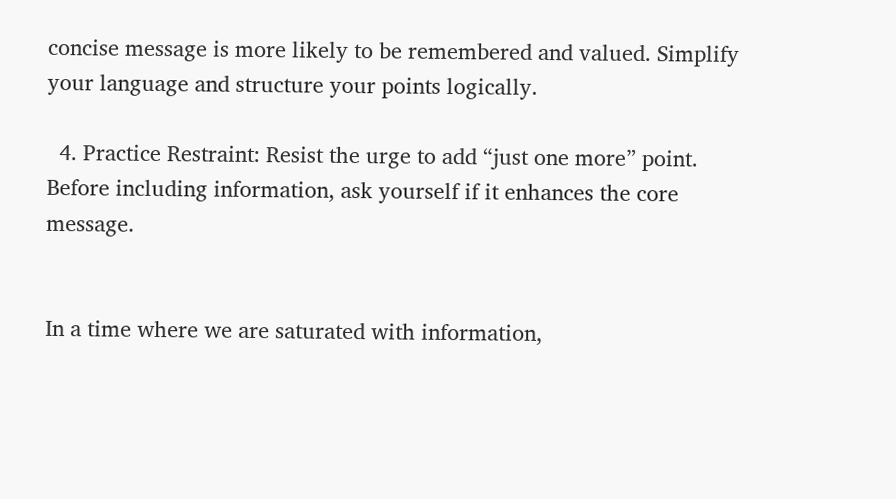concise message is more likely to be remembered and valued. Simplify your language and structure your points logically.

  4. Practice Restraint: Resist the urge to add “just one more” point. Before including information, ask yourself if it enhances the core message.


In a time where we are saturated with information,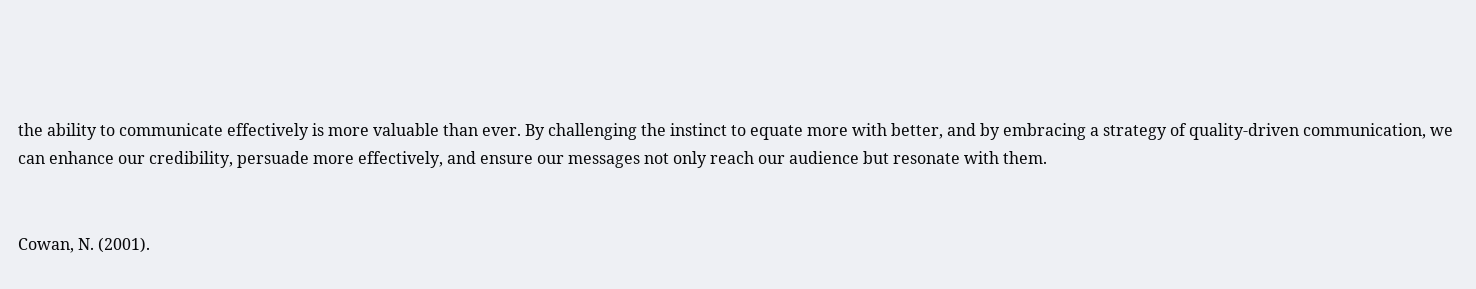the ability to communicate effectively is more valuable than ever. By challenging the instinct to equate more with better, and by embracing a strategy of quality-driven communication, we can enhance our credibility, persuade more effectively, and ensure our messages not only reach our audience but resonate with them.


Cowan, N. (2001).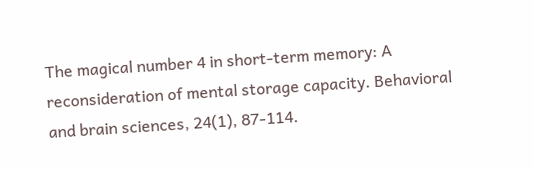The magical number 4 in short-term memory: A reconsideration of mental storage capacity. Behavioral and brain sciences, 24(1), 87-114.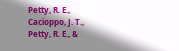Petty, R. E., Cacioppo, J. T., Petty, R. E., &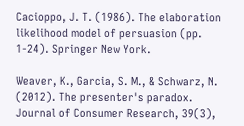Cacioppo, J. T. (1986). The elaboration likelihood model of persuasion (pp. 1-24). Springer New York.

Weaver, K., Garcia, S. M., & Schwarz, N. (2012). The presenter's paradox. Journal of Consumer Research, 39(3),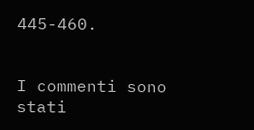445-460.


I commenti sono stati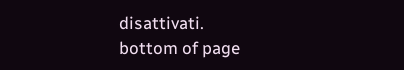disattivati.
bottom of page